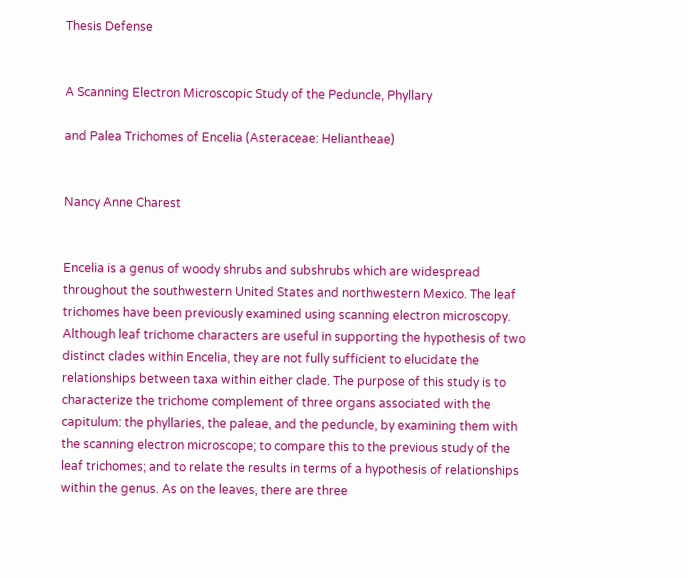Thesis Defense


A Scanning Electron Microscopic Study of the Peduncle, Phyllary

and Palea Trichomes of Encelia (Asteraceae: Heliantheae)


Nancy Anne Charest


Encelia is a genus of woody shrubs and subshrubs which are widespread throughout the southwestern United States and northwestern Mexico. The leaf trichomes have been previously examined using scanning electron microscopy. Although leaf trichome characters are useful in supporting the hypothesis of two distinct clades within Encelia, they are not fully sufficient to elucidate the relationships between taxa within either clade. The purpose of this study is to characterize the trichome complement of three organs associated with the capitulum: the phyllaries, the paleae, and the peduncle, by examining them with the scanning electron microscope; to compare this to the previous study of the leaf trichomes; and to relate the results in terms of a hypothesis of relationships within the genus. As on the leaves, there are three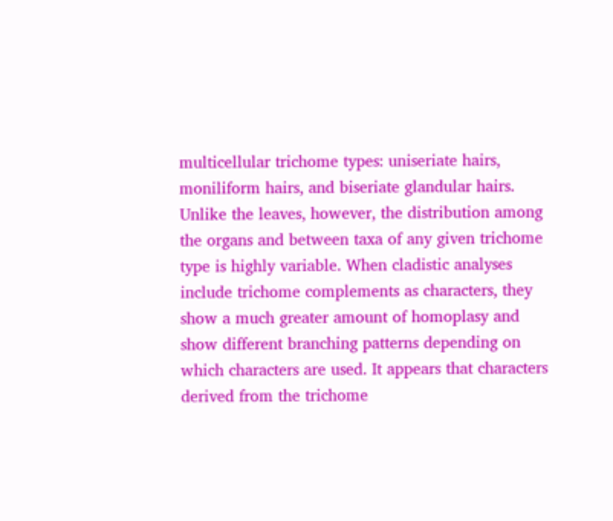multicellular trichome types: uniseriate hairs, moniliform hairs, and biseriate glandular hairs. Unlike the leaves, however, the distribution among the organs and between taxa of any given trichome type is highly variable. When cladistic analyses include trichome complements as characters, they show a much greater amount of homoplasy and show different branching patterns depending on which characters are used. It appears that characters derived from the trichome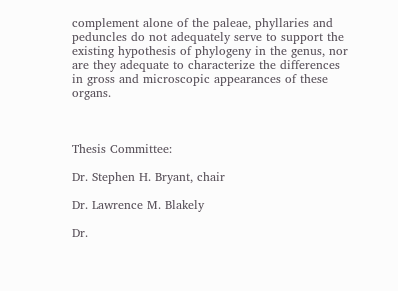complement alone of the paleae, phyllaries and peduncles do not adequately serve to support the existing hypothesis of phylogeny in the genus, nor are they adequate to characterize the differences in gross and microscopic appearances of these organs.



Thesis Committee:

Dr. Stephen H. Bryant, chair

Dr. Lawrence M. Blakely

Dr.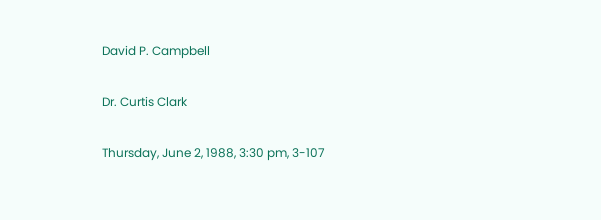David P. Campbell

Dr. Curtis Clark

Thursday, June 2, 1988, 3:30 pm, 3-107